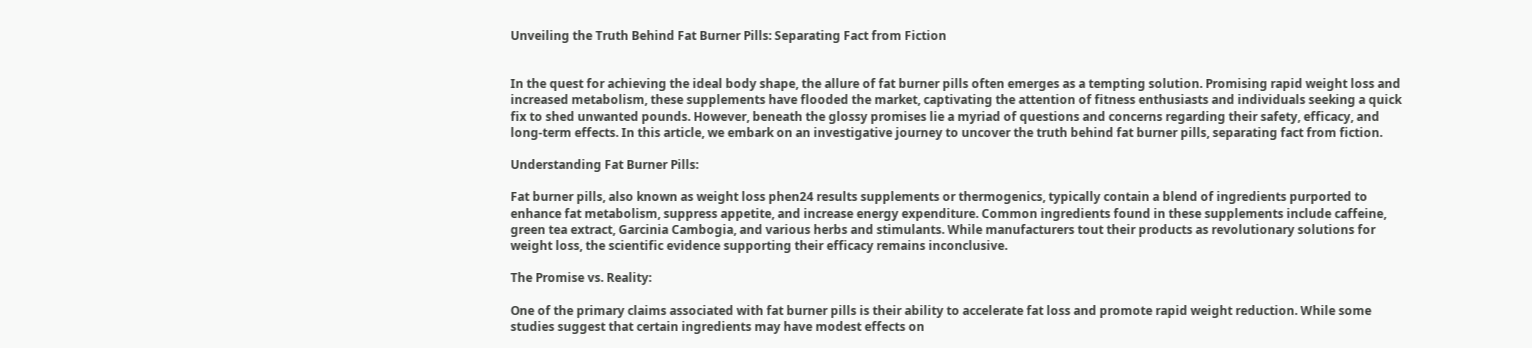Unveiling the Truth Behind Fat Burner Pills: Separating Fact from Fiction


In the quest for achieving the ideal body shape, the allure of fat burner pills often emerges as a tempting solution. Promising rapid weight loss and increased metabolism, these supplements have flooded the market, captivating the attention of fitness enthusiasts and individuals seeking a quick fix to shed unwanted pounds. However, beneath the glossy promises lie a myriad of questions and concerns regarding their safety, efficacy, and long-term effects. In this article, we embark on an investigative journey to uncover the truth behind fat burner pills, separating fact from fiction.

Understanding Fat Burner Pills:

Fat burner pills, also known as weight loss phen24 results supplements or thermogenics, typically contain a blend of ingredients purported to enhance fat metabolism, suppress appetite, and increase energy expenditure. Common ingredients found in these supplements include caffeine, green tea extract, Garcinia Cambogia, and various herbs and stimulants. While manufacturers tout their products as revolutionary solutions for weight loss, the scientific evidence supporting their efficacy remains inconclusive.

The Promise vs. Reality:

One of the primary claims associated with fat burner pills is their ability to accelerate fat loss and promote rapid weight reduction. While some studies suggest that certain ingredients may have modest effects on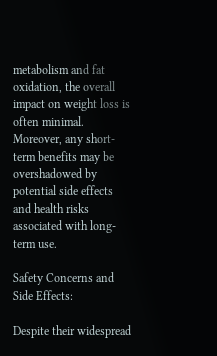metabolism and fat oxidation, the overall impact on weight loss is often minimal. Moreover, any short-term benefits may be overshadowed by potential side effects and health risks associated with long-term use.

Safety Concerns and Side Effects:

Despite their widespread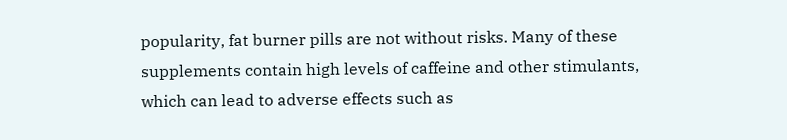popularity, fat burner pills are not without risks. Many of these supplements contain high levels of caffeine and other stimulants, which can lead to adverse effects such as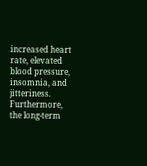increased heart rate, elevated blood pressure, insomnia, and jitteriness. Furthermore, the long-term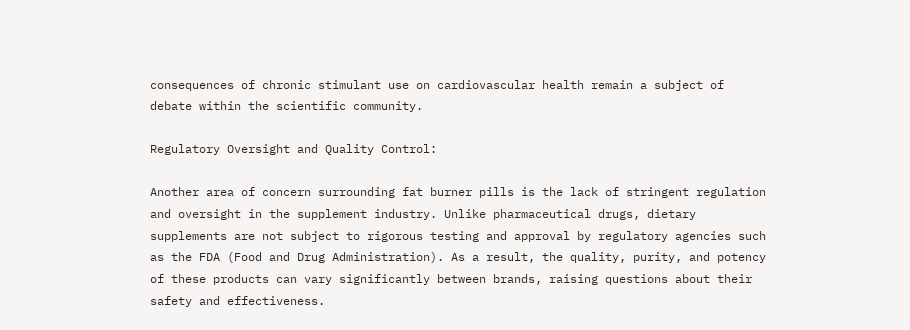consequences of chronic stimulant use on cardiovascular health remain a subject of debate within the scientific community.

Regulatory Oversight and Quality Control:

Another area of concern surrounding fat burner pills is the lack of stringent regulation and oversight in the supplement industry. Unlike pharmaceutical drugs, dietary supplements are not subject to rigorous testing and approval by regulatory agencies such as the FDA (Food and Drug Administration). As a result, the quality, purity, and potency of these products can vary significantly between brands, raising questions about their safety and effectiveness.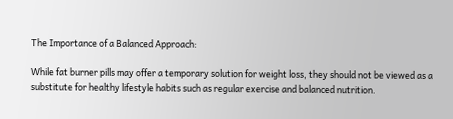The Importance of a Balanced Approach:

While fat burner pills may offer a temporary solution for weight loss, they should not be viewed as a substitute for healthy lifestyle habits such as regular exercise and balanced nutrition.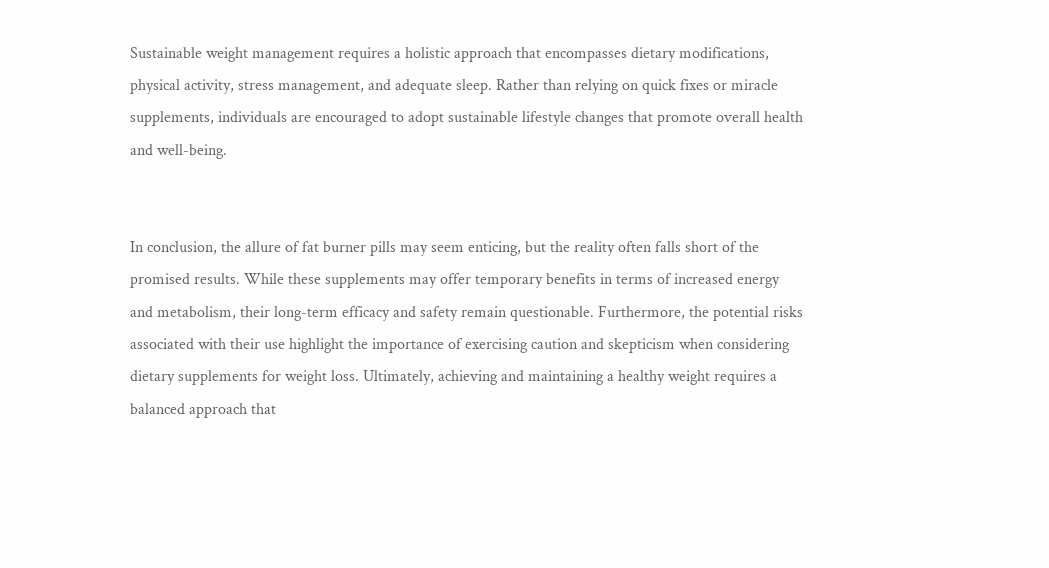Sustainable weight management requires a holistic approach that encompasses dietary modifications, physical activity, stress management, and adequate sleep. Rather than relying on quick fixes or miracle supplements, individuals are encouraged to adopt sustainable lifestyle changes that promote overall health and well-being.


In conclusion, the allure of fat burner pills may seem enticing, but the reality often falls short of the promised results. While these supplements may offer temporary benefits in terms of increased energy and metabolism, their long-term efficacy and safety remain questionable. Furthermore, the potential risks associated with their use highlight the importance of exercising caution and skepticism when considering dietary supplements for weight loss. Ultimately, achieving and maintaining a healthy weight requires a balanced approach that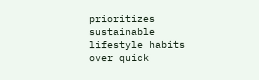prioritizes sustainable lifestyle habits over quick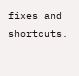fixes and shortcuts.